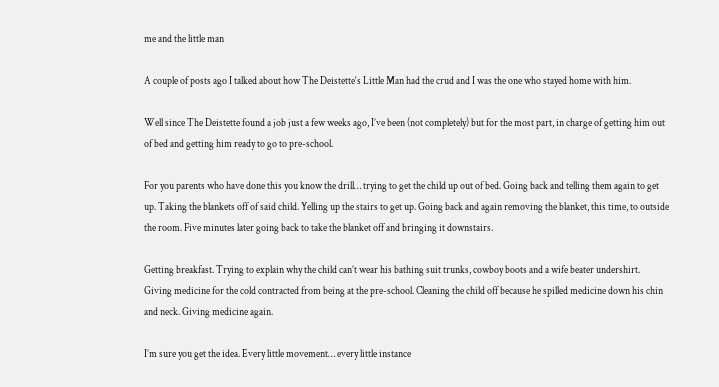me and the little man

A couple of posts ago I talked about how The Deistette‘s Little Man had the crud and I was the one who stayed home with him.

Well since The Deistette found a job just a few weeks ago, I’ve been (not completely) but for the most part, in charge of getting him out of bed and getting him ready to go to pre-school.

For you parents who have done this you know the drill… trying to get the child up out of bed. Going back and telling them again to get up. Taking the blankets off of said child. Yelling up the stairs to get up. Going back and again removing the blanket, this time, to outside the room. Five minutes later going back to take the blanket off and bringing it downstairs.

Getting breakfast. Trying to explain why the child can’t wear his bathing suit trunks, cowboy boots and a wife beater undershirt. Giving medicine for the cold contracted from being at the pre-school. Cleaning the child off because he spilled medicine down his chin and neck. Giving medicine again.

I’m sure you get the idea. Every little movement… every little instance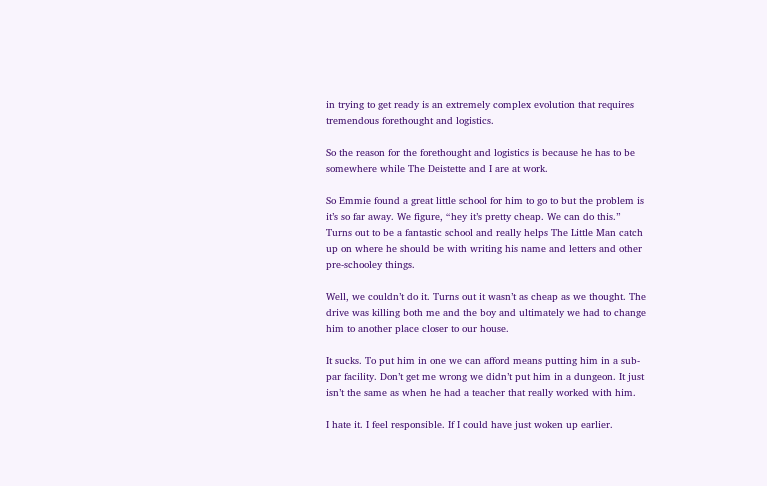in trying to get ready is an extremely complex evolution that requires tremendous forethought and logistics.

So the reason for the forethought and logistics is because he has to be somewhere while The Deistette and I are at work.

So Emmie found a great little school for him to go to but the problem is it’s so far away. We figure, “hey it’s pretty cheap. We can do this.” Turns out to be a fantastic school and really helps The Little Man catch up on where he should be with writing his name and letters and other pre-schooley things.

Well, we couldn’t do it. Turns out it wasn’t as cheap as we thought. The drive was killing both me and the boy and ultimately we had to change him to another place closer to our house.

It sucks. To put him in one we can afford means putting him in a sub-par facility. Don’t get me wrong we didn’t put him in a dungeon. It just isn’t the same as when he had a teacher that really worked with him.

I hate it. I feel responsible. If I could have just woken up earlier.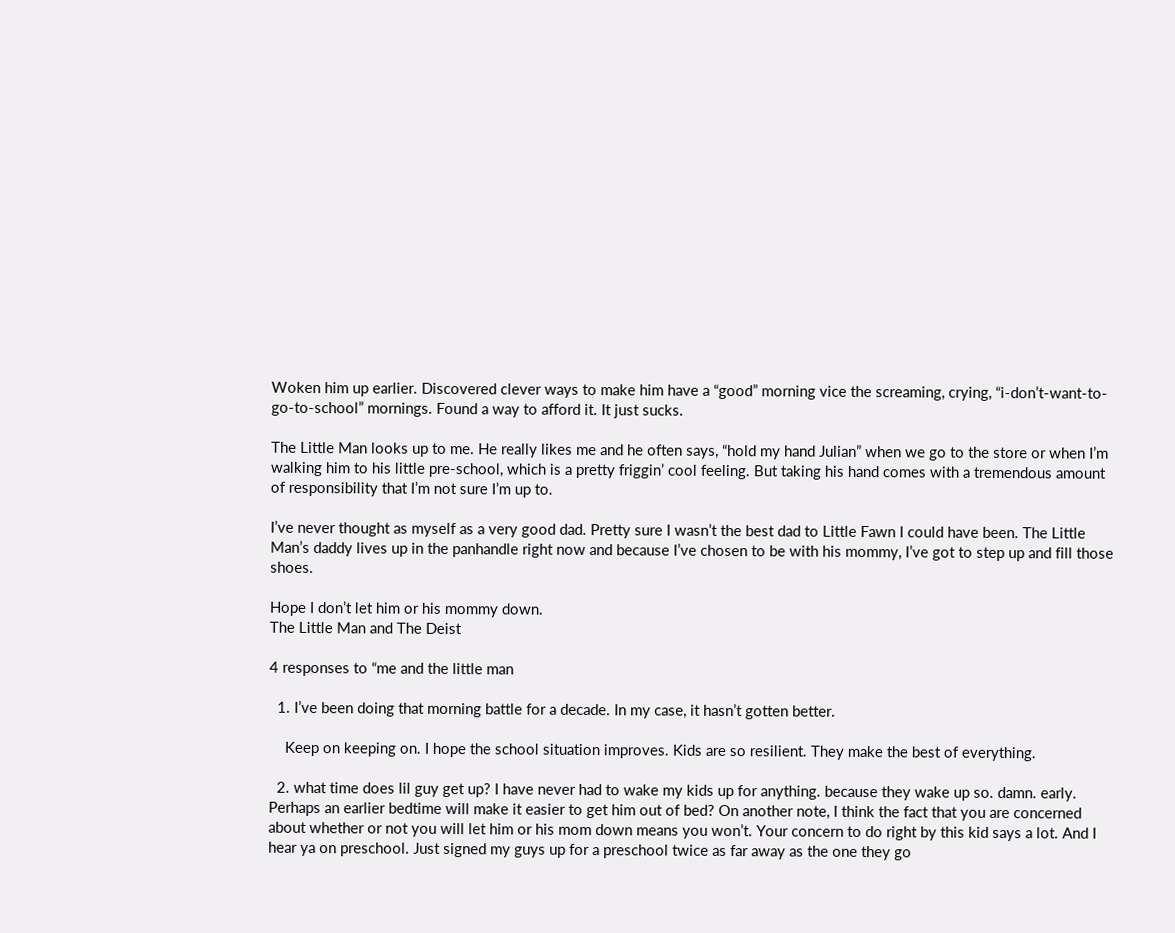Woken him up earlier. Discovered clever ways to make him have a “good” morning vice the screaming, crying, “i-don’t-want-to-go-to-school” mornings. Found a way to afford it. It just sucks.

The Little Man looks up to me. He really likes me and he often says, “hold my hand Julian” when we go to the store or when I’m walking him to his little pre-school, which is a pretty friggin’ cool feeling. But taking his hand comes with a tremendous amount of responsibility that I’m not sure I’m up to.

I’ve never thought as myself as a very good dad. Pretty sure I wasn’t the best dad to Little Fawn I could have been. The Little Man’s daddy lives up in the panhandle right now and because I’ve chosen to be with his mommy, I’ve got to step up and fill those shoes.

Hope I don’t let him or his mommy down.
The Little Man and The Deist

4 responses to “me and the little man

  1. I’ve been doing that morning battle for a decade. In my case, it hasn’t gotten better.

    Keep on keeping on. I hope the school situation improves. Kids are so resilient. They make the best of everything.

  2. what time does lil guy get up? I have never had to wake my kids up for anything. because they wake up so. damn. early. Perhaps an earlier bedtime will make it easier to get him out of bed? On another note, I think the fact that you are concerned about whether or not you will let him or his mom down means you won’t. Your concern to do right by this kid says a lot. And I hear ya on preschool. Just signed my guys up for a preschool twice as far away as the one they go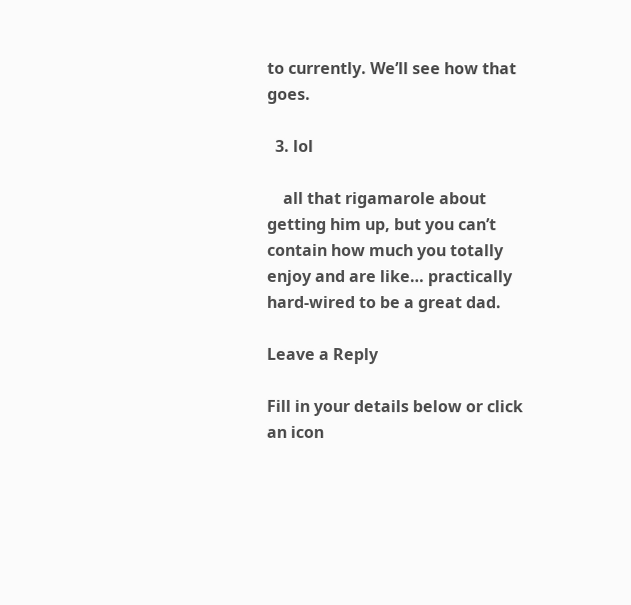to currently. We’ll see how that goes.

  3. lol

    all that rigamarole about getting him up, but you can’t contain how much you totally enjoy and are like… practically hard-wired to be a great dad.

Leave a Reply

Fill in your details below or click an icon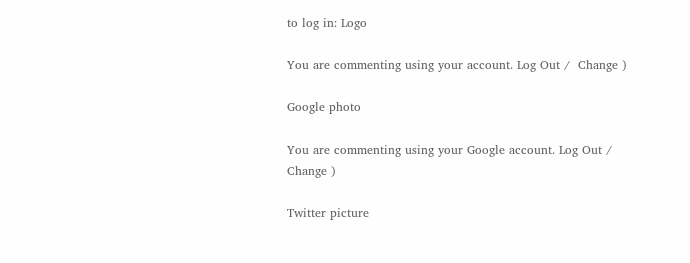to log in: Logo

You are commenting using your account. Log Out /  Change )

Google photo

You are commenting using your Google account. Log Out /  Change )

Twitter picture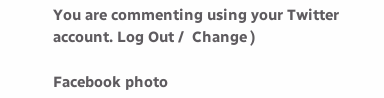You are commenting using your Twitter account. Log Out /  Change )

Facebook photo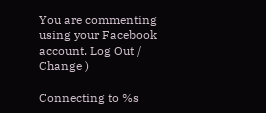You are commenting using your Facebook account. Log Out /  Change )

Connecting to %s